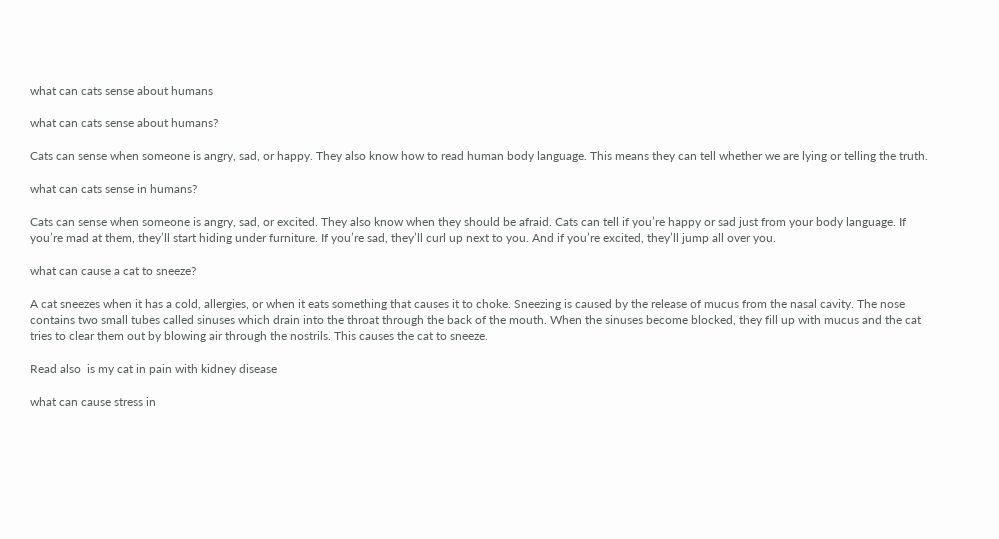what can cats sense about humans

what can cats sense about humans?

Cats can sense when someone is angry, sad, or happy. They also know how to read human body language. This means they can tell whether we are lying or telling the truth.

what can cats sense in humans?

Cats can sense when someone is angry, sad, or excited. They also know when they should be afraid. Cats can tell if you’re happy or sad just from your body language. If you’re mad at them, they’ll start hiding under furniture. If you’re sad, they’ll curl up next to you. And if you’re excited, they’ll jump all over you.

what can cause a cat to sneeze?

A cat sneezes when it has a cold, allergies, or when it eats something that causes it to choke. Sneezing is caused by the release of mucus from the nasal cavity. The nose contains two small tubes called sinuses which drain into the throat through the back of the mouth. When the sinuses become blocked, they fill up with mucus and the cat tries to clear them out by blowing air through the nostrils. This causes the cat to sneeze.

Read also  is my cat in pain with kidney disease

what can cause stress in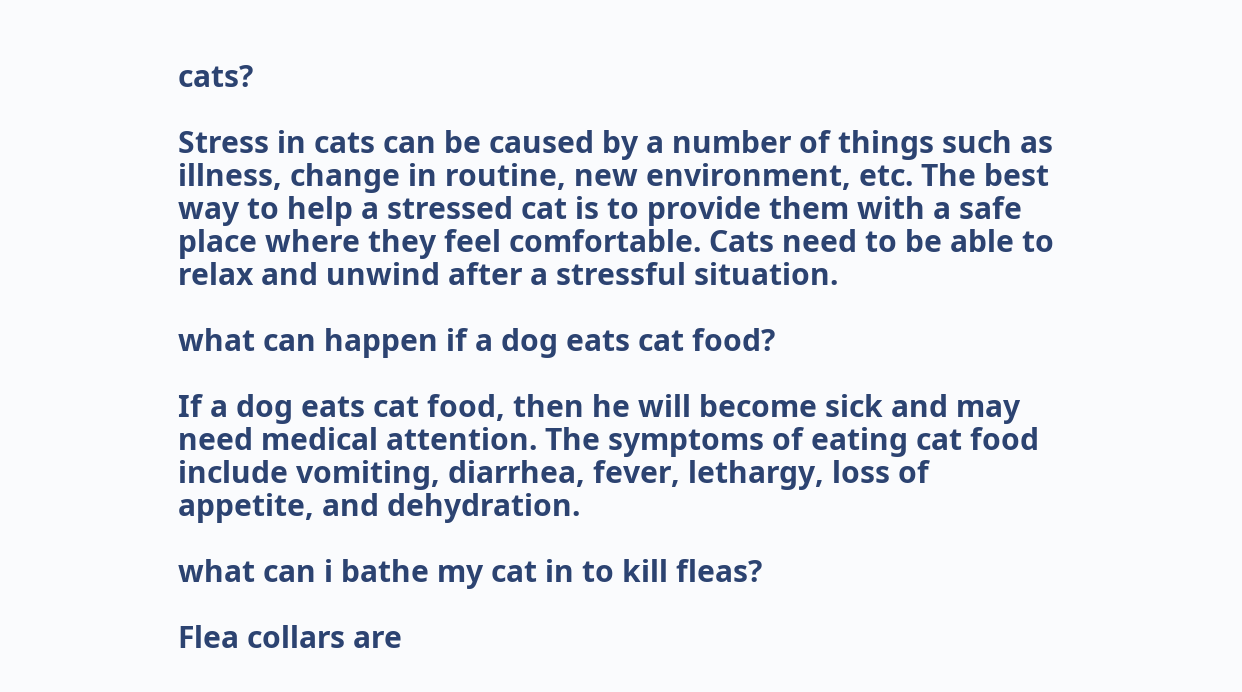cats?

Stress in cats can be caused by a number of things such as illness, change in routine, new environment, etc. The best way to help a stressed cat is to provide them with a safe place where they feel comfortable. Cats need to be able to relax and unwind after a stressful situation.

what can happen if a dog eats cat food?

If a dog eats cat food, then he will become sick and may need medical attention. The symptoms of eating cat food include vomiting, diarrhea, fever, lethargy, loss of appetite, and dehydration.

what can i bathe my cat in to kill fleas?

Flea collars are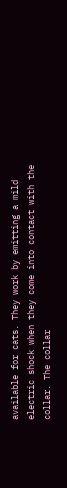available for cats. They work by emitting a mild electric shock when they come into contact with the collar. The collar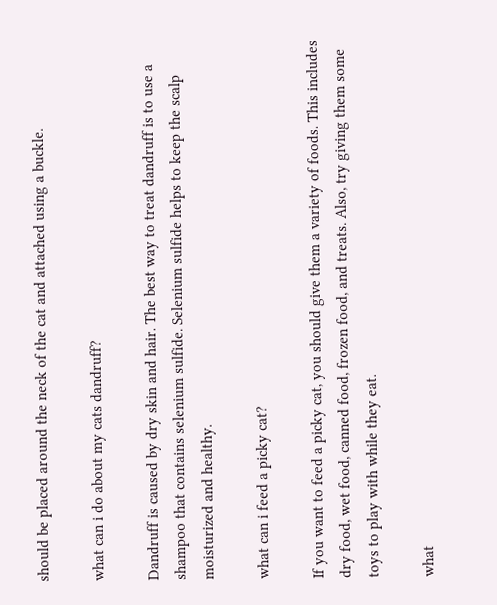should be placed around the neck of the cat and attached using a buckle.

what can i do about my cats dandruff?

Dandruff is caused by dry skin and hair. The best way to treat dandruff is to use a shampoo that contains selenium sulfide. Selenium sulfide helps to keep the scalp moisturized and healthy.

what can i feed a picky cat?

If you want to feed a picky cat, you should give them a variety of foods. This includes dry food, wet food, canned food, frozen food, and treats. Also, try giving them some toys to play with while they eat.

what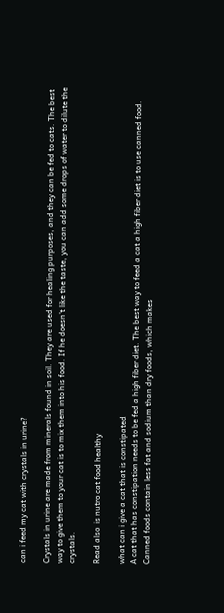can i feed my cat with crystals in urine?

Crystals in urine are made from minerals found in soil. They are used for healing purposes, and they can be fed to cats. The best way to give them to your cat is to mix them into his food. If he doesn’t like the taste, you can add some drops of water to dilute the crystals.

Read also  is nutro cat food healthy

what can i give a cat that is constipated
A cat that has constipation needs to be fed a high fiber diet. The best way to feed a cat a high fiber diet is to use canned food. Canned foods contain less fat and sodium than dry foods, which makes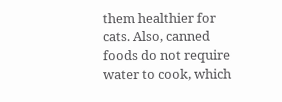them healthier for cats. Also, canned foods do not require water to cook, which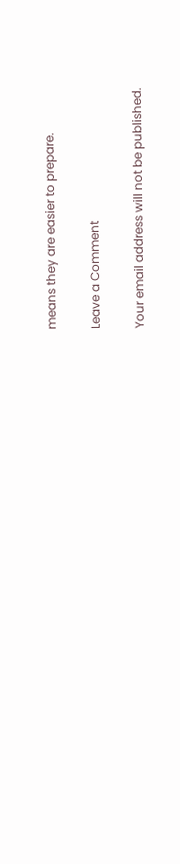means they are easier to prepare.

Leave a Comment

Your email address will not be published.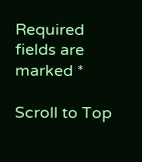Required fields are marked *

Scroll to Top